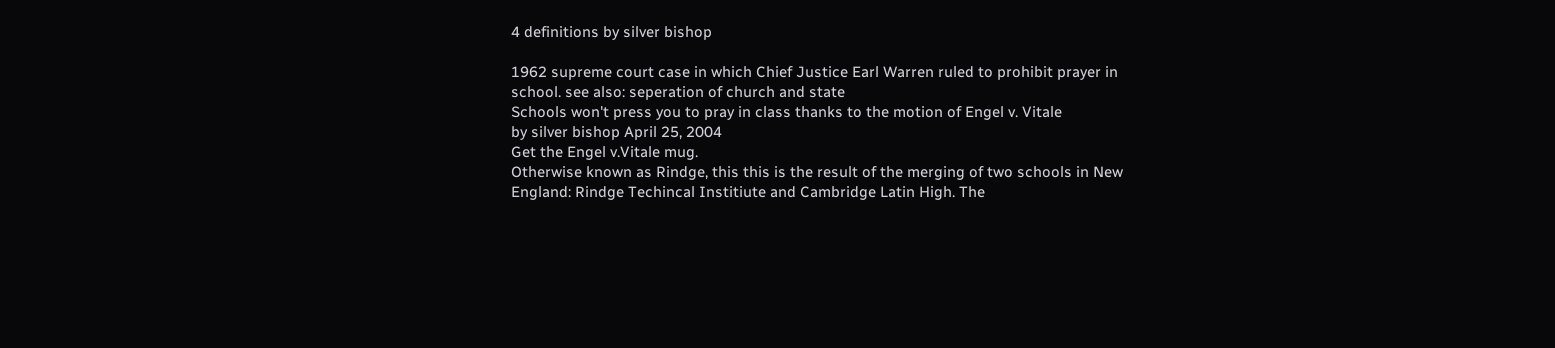4 definitions by silver bishop

1962 supreme court case in which Chief Justice Earl Warren ruled to prohibit prayer in school. see also: seperation of church and state
Schools won't press you to pray in class thanks to the motion of Engel v. Vitale
by silver bishop April 25, 2004
Get the Engel v.Vitale mug.
Otherwise known as Rindge, this this is the result of the merging of two schools in New England: Rindge Techincal Institiute and Cambridge Latin High. The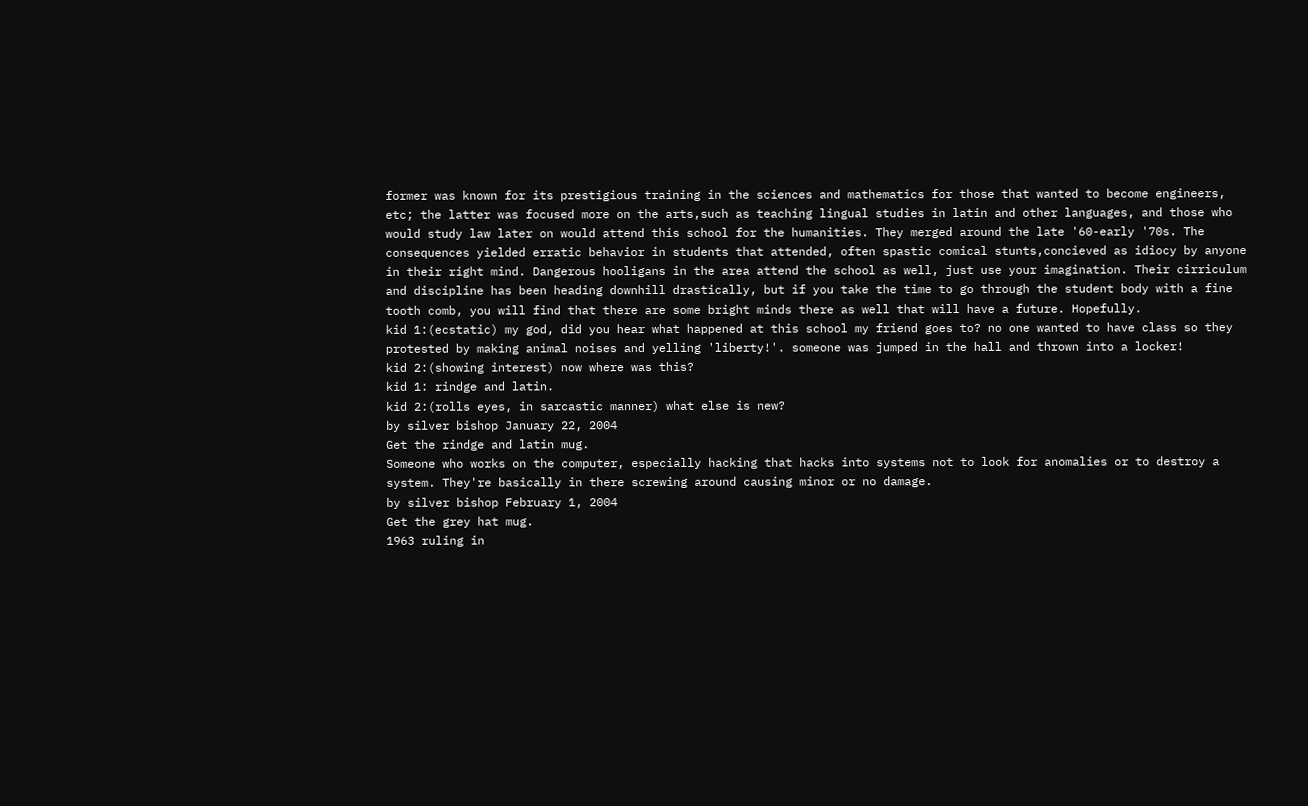former was known for its prestigious training in the sciences and mathematics for those that wanted to become engineers, etc; the latter was focused more on the arts,such as teaching lingual studies in latin and other languages, and those who would study law later on would attend this school for the humanities. They merged around the late '60-early '70s. The consequences yielded erratic behavior in students that attended, often spastic comical stunts,concieved as idiocy by anyone in their right mind. Dangerous hooligans in the area attend the school as well, just use your imagination. Their cirriculum and discipline has been heading downhill drastically, but if you take the time to go through the student body with a fine tooth comb, you will find that there are some bright minds there as well that will have a future. Hopefully.
kid 1:(ecstatic) my god, did you hear what happened at this school my friend goes to? no one wanted to have class so they protested by making animal noises and yelling 'liberty!'. someone was jumped in the hall and thrown into a locker!
kid 2:(showing interest) now where was this?
kid 1: rindge and latin.
kid 2:(rolls eyes, in sarcastic manner) what else is new?
by silver bishop January 22, 2004
Get the rindge and latin mug.
Someone who works on the computer, especially hacking that hacks into systems not to look for anomalies or to destroy a system. They're basically in there screwing around causing minor or no damage.
by silver bishop February 1, 2004
Get the grey hat mug.
1963 ruling in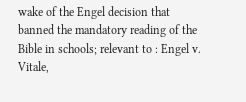wake of the Engel decision that banned the mandatory reading of the Bible in schools; relevant to : Engel v. Vitale,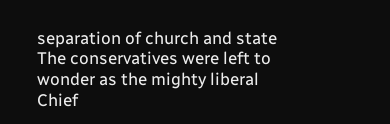separation of church and state
The conservatives were left to wonder as the mighty liberal Chief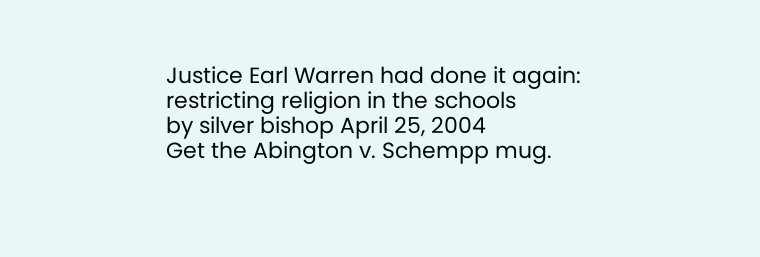Justice Earl Warren had done it again: restricting religion in the schools
by silver bishop April 25, 2004
Get the Abington v. Schempp mug.